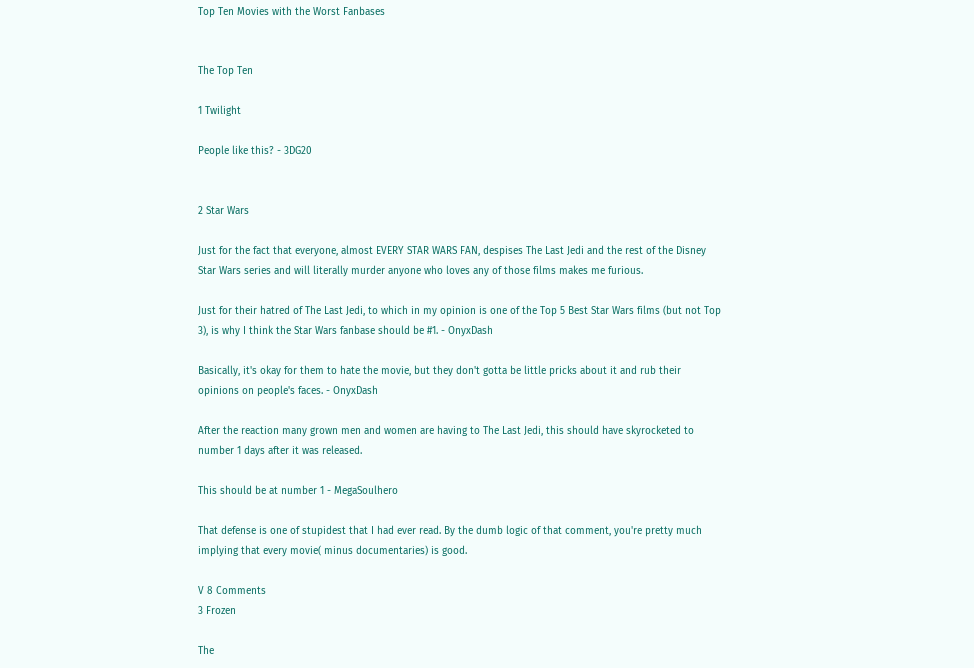Top Ten Movies with the Worst Fanbases


The Top Ten

1 Twilight

People like this? - 3DG20


2 Star Wars

Just for the fact that everyone, almost EVERY STAR WARS FAN, despises The Last Jedi and the rest of the Disney Star Wars series and will literally murder anyone who loves any of those films makes me furious.

Just for their hatred of The Last Jedi, to which in my opinion is one of the Top 5 Best Star Wars films (but not Top 3), is why I think the Star Wars fanbase should be #1. - OnyxDash

Basically, it's okay for them to hate the movie, but they don't gotta be little pricks about it and rub their opinions on people's faces. - OnyxDash

After the reaction many grown men and women are having to The Last Jedi, this should have skyrocketed to number 1 days after it was released.

This should be at number 1 - MegaSoulhero

That defense is one of stupidest that I had ever read. By the dumb logic of that comment, you're pretty much implying that every movie( minus documentaries) is good.

V 8 Comments
3 Frozen

The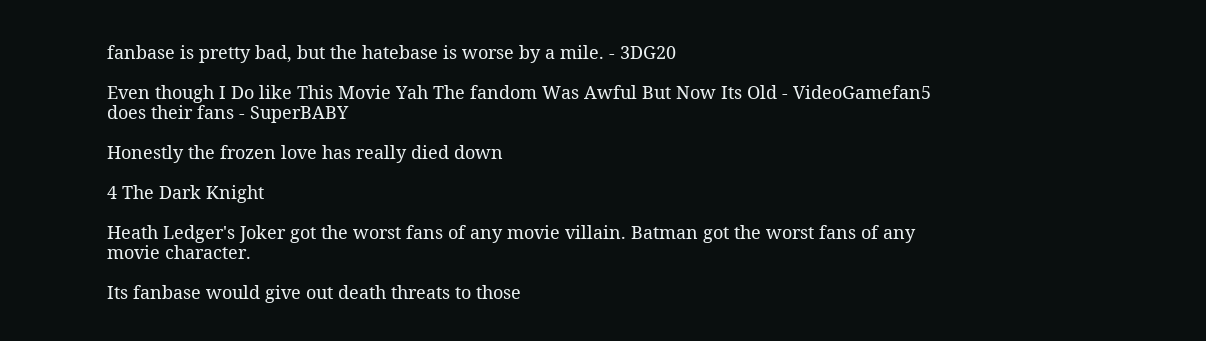fanbase is pretty bad, but the hatebase is worse by a mile. - 3DG20

Even though I Do like This Movie Yah The fandom Was Awful But Now Its Old - VideoGamefan5 does their fans - SuperBABY

Honestly the frozen love has really died down

4 The Dark Knight

Heath Ledger's Joker got the worst fans of any movie villain. Batman got the worst fans of any movie character.

Its fanbase would give out death threats to those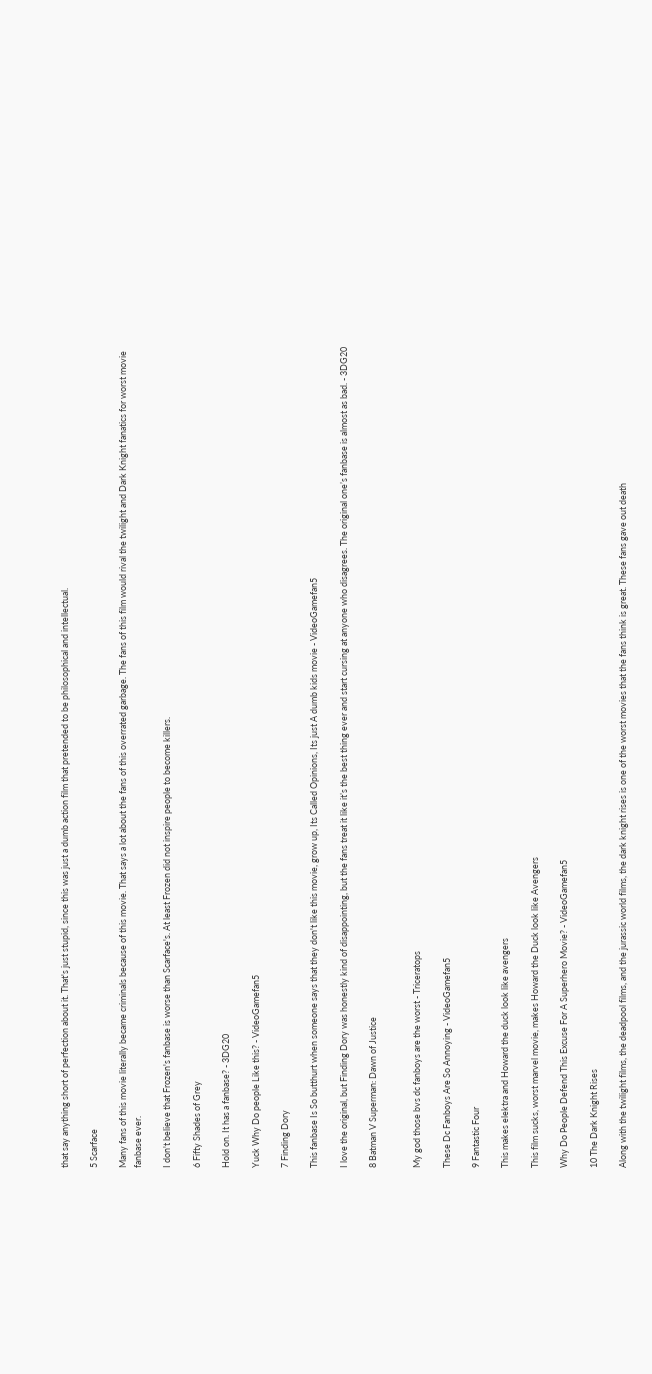that say anything short of perfection about it. That's just stupid, since this was just a dumb action film that pretended to be philosophical and intellectual.

5 Scarface

Many fans of this movie literally became criminals because of this movie. That says a lot about the fans of this overrated garbage. The fans of this film would rival the twilight and Dark Knight fanatics for worst movie fanbase ever.

I don't believe that Frozen's fanbase is worse than Scarface's. At least Frozen did not inspire people to become killers.

6 Fifty Shades of Grey

Hold on. It has a fanbase? - 3DG20

Yuck Why Do people Like this? - VideoGamefan5

7 Finding Dory

This fanbase Is So butthurt when someone says that they don't like this movie, grow up, Its Called Opinions, Its just A dumb kids movie - VideoGamefan5

I love the original, but Finding Dory was honestly kind of disappointing, but the fans treat it like it’s the best thing ever and start cursing at anyone who disagrees. The original one’s fanbase is almost as bad. - 3DG20

8 Batman V Superman: Dawn of Justice


My god those bvs dc fanboys are the worst - Triceratops

These Dc Fanboys Are So Annoying - VideoGamefan5

9 Fantastic Four

This makes elektra and Howard the duck look like avengers

This film sucks, worst marvel movie, makes Howard the Duck look like Avengers

Why Do People Defend This Excuse For A Superhero Movie? - VideoGamefan5

10 The Dark Knight Rises

Along with the twilight films, the deadpool films, and the jurassic world films, the dark knight rises is one of the worst movies that the fans think is great. These fans gave out death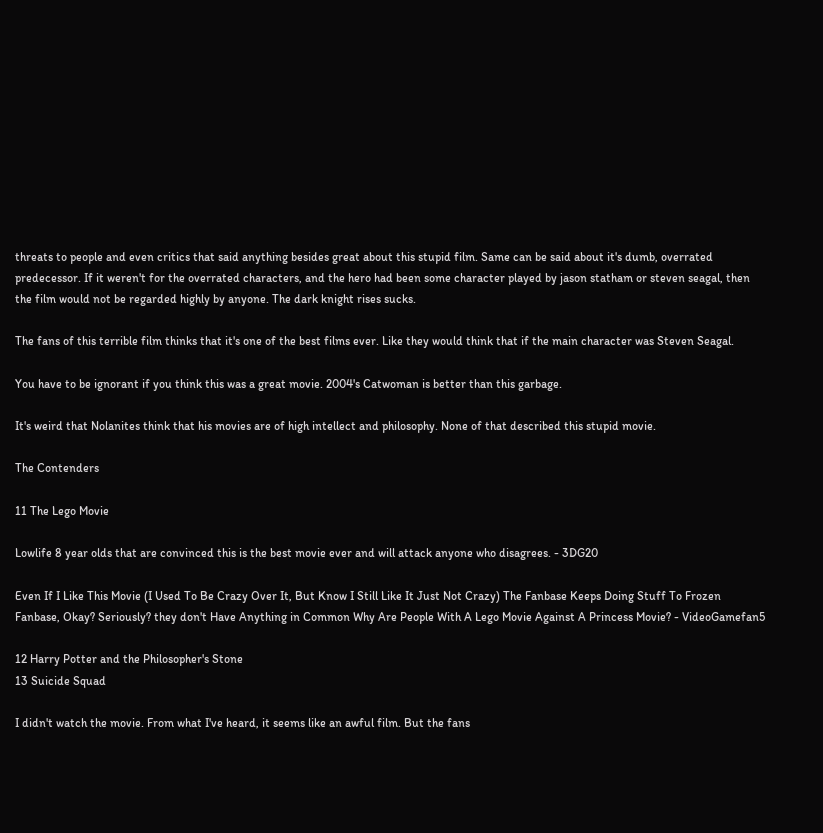threats to people and even critics that said anything besides great about this stupid film. Same can be said about it's dumb, overrated predecessor. If it weren't for the overrated characters, and the hero had been some character played by jason statham or steven seagal, then the film would not be regarded highly by anyone. The dark knight rises sucks.

The fans of this terrible film thinks that it's one of the best films ever. Like they would think that if the main character was Steven Seagal.

You have to be ignorant if you think this was a great movie. 2004's Catwoman is better than this garbage.

It's weird that Nolanites think that his movies are of high intellect and philosophy. None of that described this stupid movie.

The Contenders

11 The Lego Movie

Lowlife 8 year olds that are convinced this is the best movie ever and will attack anyone who disagrees. - 3DG20

Even If I Like This Movie (I Used To Be Crazy Over It, But Know I Still Like It Just Not Crazy) The Fanbase Keeps Doing Stuff To Frozen Fanbase, Okay? Seriously? they don't Have Anything in Common Why Are People With A Lego Movie Against A Princess Movie? - VideoGamefan5

12 Harry Potter and the Philosopher's Stone
13 Suicide Squad

I didn't watch the movie. From what I've heard, it seems like an awful film. But the fans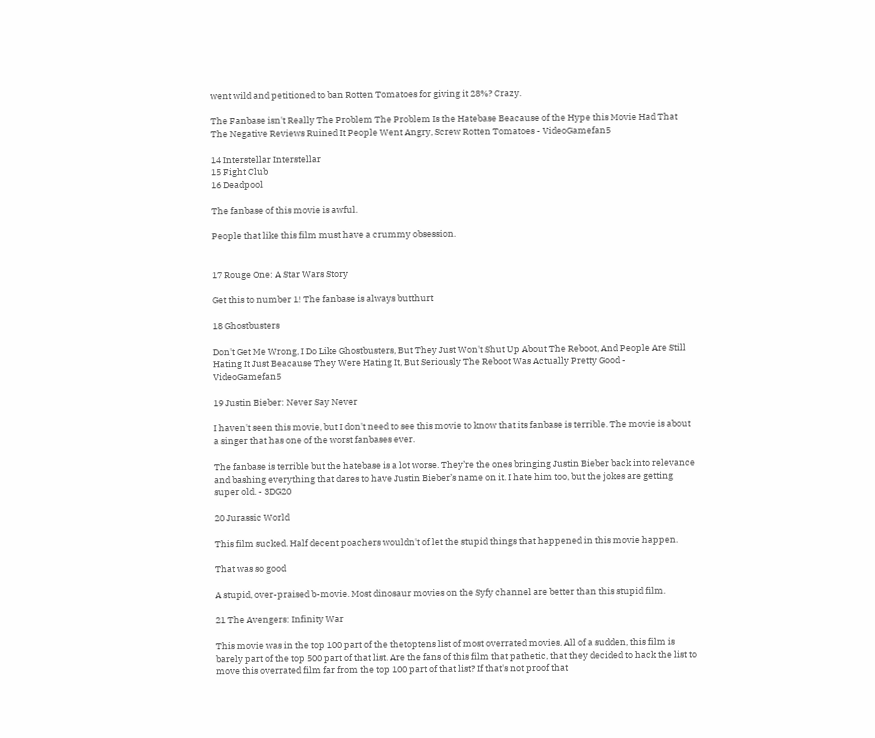went wild and petitioned to ban Rotten Tomatoes for giving it 28%? Crazy.

The Fanbase isn't Really The Problem The Problem Is the Hatebase Beacause of the Hype this Movie Had That The Negative Reviews Ruined It People Went Angry, Screw Rotten Tomatoes - VideoGamefan5

14 Interstellar Interstellar
15 Fight Club
16 Deadpool

The fanbase of this movie is awful.

People that like this film must have a crummy obsession.


17 Rouge One: A Star Wars Story

Get this to number 1! The fanbase is always butthurt

18 Ghostbusters

Don't Get Me Wrong, I Do Like Ghostbusters, But They Just Won't Shut Up About The Reboot, And People Are Still Hating It Just Beacause They Were Hating It, But Seriously The Reboot Was Actually Pretty Good - VideoGamefan5

19 Justin Bieber: Never Say Never

I haven't seen this movie, but I don't need to see this movie to know that its fanbase is terrible. The movie is about a singer that has one of the worst fanbases ever.

The fanbase is terrible but the hatebase is a lot worse. They’re the ones bringing Justin Bieber back into relevance and bashing everything that dares to have Justin Bieber’s name on it. I hate him too, but the jokes are getting super old. - 3DG20

20 Jurassic World

This film sucked. Half decent poachers wouldn't of let the stupid things that happened in this movie happen.

That was so good

A stupid, over-praised b-movie. Most dinosaur movies on the Syfy channel are better than this stupid film.

21 The Avengers: Infinity War

This movie was in the top 100 part of the thetoptens list of most overrated movies. All of a sudden, this film is barely part of the top 500 part of that list. Are the fans of this film that pathetic, that they decided to hack the list to move this overrated film far from the top 100 part of that list? If that's not proof that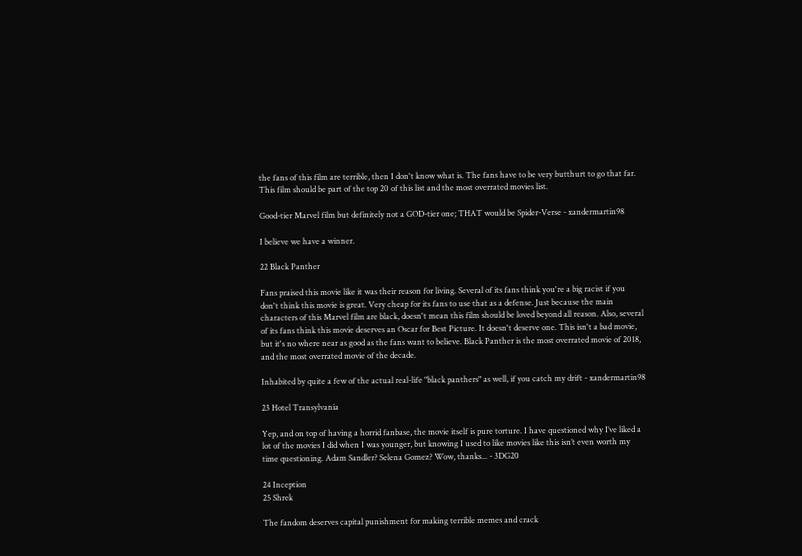the fans of this film are terrible, then I don't know what is. The fans have to be very butthurt to go that far. This film should be part of the top 20 of this list and the most overrated movies list.

Good-tier Marvel film but definitely not a GOD-tier one; THAT would be Spider-Verse - xandermartin98

I believe we have a winner.

22 Black Panther

Fans praised this movie like it was their reason for living. Several of its fans think you're a big racist if you don't think this movie is great. Very cheap for its fans to use that as a defense. Just because the main characters of this Marvel film are black, doesn't mean this film should be loved beyond all reason. Also, several of its fans think this movie deserves an Oscar for Best Picture. It doesn't deserve one. This isn't a bad movie, but it's no where near as good as the fans want to believe. Black Panther is the most overrated movie of 2018, and the most overrated movie of the decade.

Inhabited by quite a few of the actual real-life "black panthers" as well, if you catch my drift - xandermartin98

23 Hotel Transylvania

Yep, and on top of having a horrid fanbase, the movie itself is pure torture. I have questioned why I’ve liked a lot of the movies I did when I was younger, but knowing I used to like movies like this isn’t even worth my time questioning. Adam Sandler? Selena Gomez? Wow, thanks... - 3DG20

24 Inception
25 Shrek

The fandom deserves capital punishment for making terrible memes and crack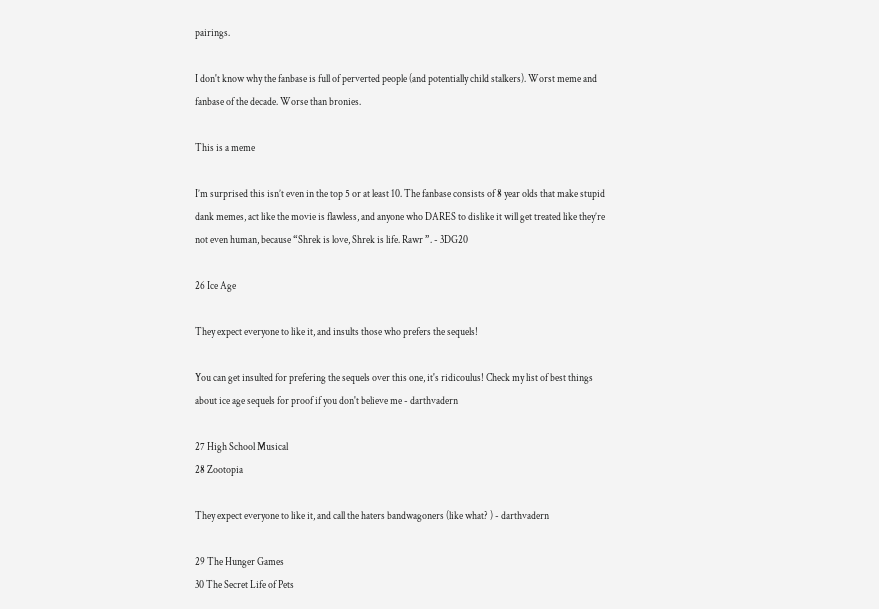pairings.

I don't know why the fanbase is full of perverted people (and potentially child stalkers). Worst meme and fanbase of the decade. Worse than bronies.

This is a meme

I’m surprised this isn’t even in the top 5 or at least 10. The fanbase consists of 8 year olds that make stupid dank memes, act like the movie is flawless, and anyone who DARES to dislike it will get treated like they’re not even human, because “Shrek is love, Shrek is life. Rawr ”. - 3DG20

26 Ice Age

They expect everyone to like it, and insults those who prefers the sequels!

You can get insulted for prefering the sequels over this one, it's ridicoulus! Check my list of best things about ice age sequels for proof if you don't believe me - darthvadern

27 High School Musical
28 Zootopia

They expect everyone to like it, and call the haters bandwagoners (like what? ) - darthvadern

29 The Hunger Games
30 The Secret Life of Pets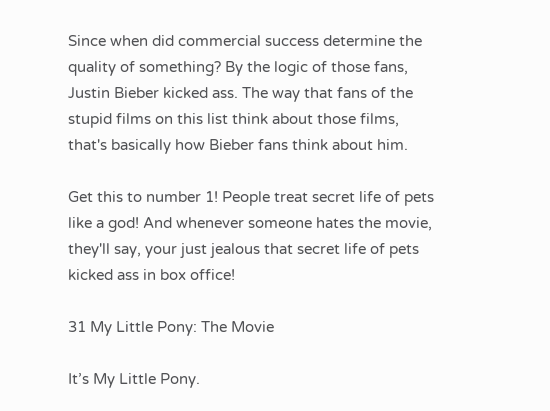Since when did commercial success determine the quality of something? By the logic of those fans, Justin Bieber kicked ass. The way that fans of the stupid films on this list think about those films, that's basically how Bieber fans think about him.

Get this to number 1! People treat secret life of pets like a god! And whenever someone hates the movie, they'll say, your just jealous that secret life of pets kicked ass in box office!

31 My Little Pony: The Movie

It’s My Little Pony.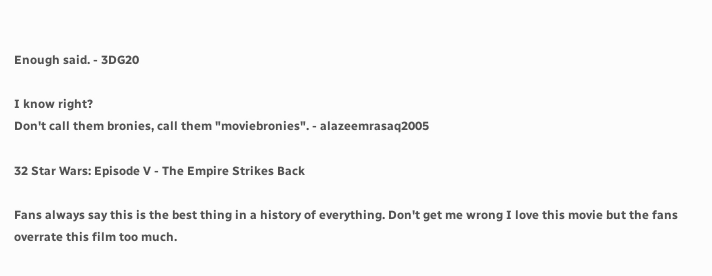Enough said. - 3DG20

I know right?
Don't call them bronies, call them "moviebronies". - alazeemrasaq2005

32 Star Wars: Episode V - The Empire Strikes Back

Fans always say this is the best thing in a history of everything. Don't get me wrong I love this movie but the fans overrate this film too much.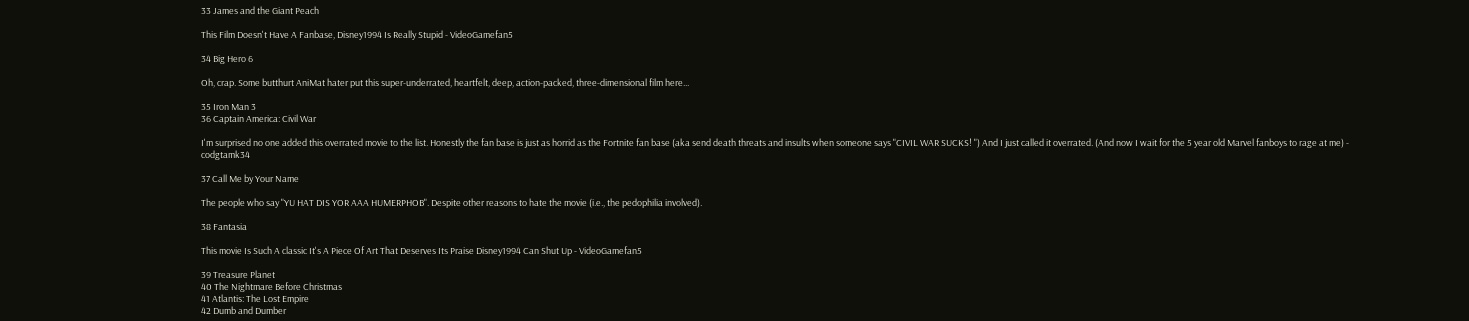33 James and the Giant Peach

This Film Doesn't Have A Fanbase, Disney1994 Is Really Stupid - VideoGamefan5

34 Big Hero 6

Oh, crap. Some butthurt AniMat hater put this super-underrated, heartfelt, deep, action-packed, three-dimensional film here...

35 Iron Man 3
36 Captain America: Civil War

I'm surprised no one added this overrated movie to the list. Honestly the fan base is just as horrid as the Fortnite fan base (aka send death threats and insults when someone says "CIVIL WAR SUCKS! ") And I just called it overrated. (And now I wait for the 5 year old Marvel fanboys to rage at me) - codgtamk34

37 Call Me by Your Name

The people who say "YU HAT DIS YOR AAA HUMERPHOB". Despite other reasons to hate the movie (i.e., the pedophilia involved).

38 Fantasia

This movie Is Such A classic It's A Piece Of Art That Deserves Its Praise Disney1994 Can Shut Up - VideoGamefan5

39 Treasure Planet
40 The Nightmare Before Christmas
41 Atlantis: The Lost Empire
42 Dumb and Dumber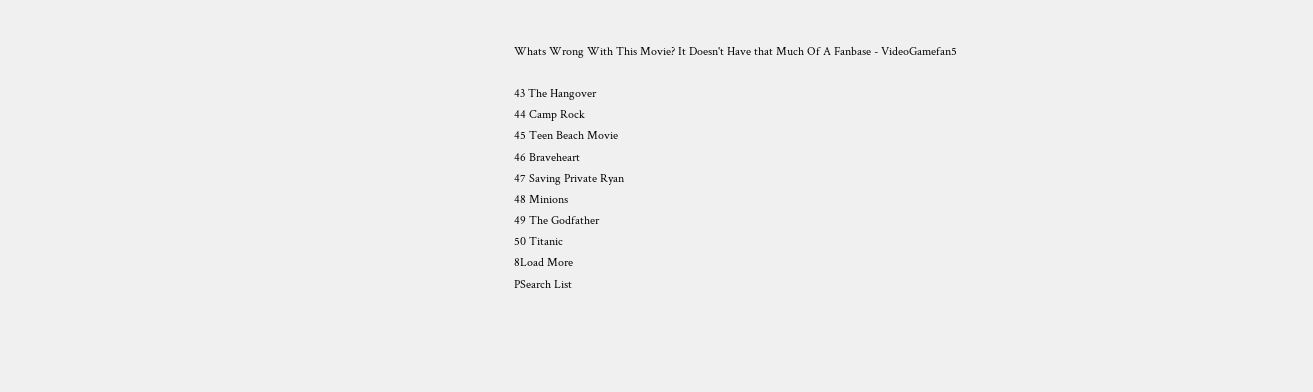Whats Wrong With This Movie? It Doesn't Have that Much Of A Fanbase - VideoGamefan5

43 The Hangover
44 Camp Rock
45 Teen Beach Movie
46 Braveheart
47 Saving Private Ryan
48 Minions
49 The Godfather
50 Titanic
8Load More
PSearch List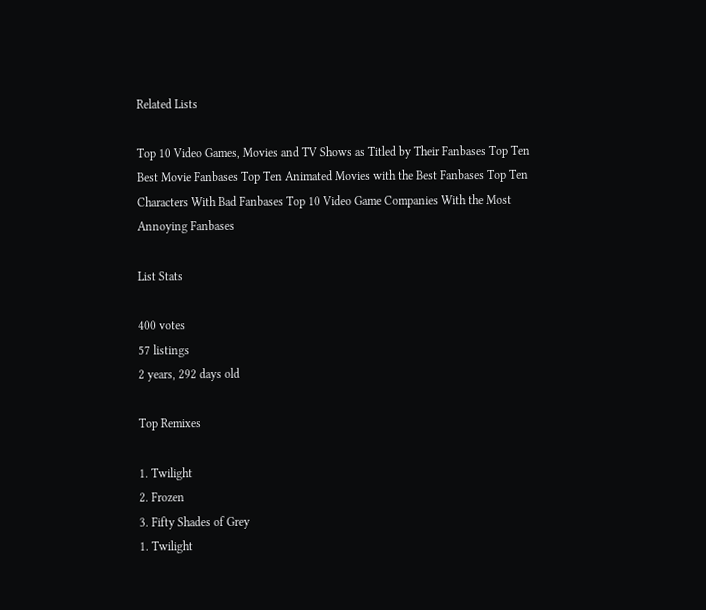Related Lists

Top 10 Video Games, Movies and TV Shows as Titled by Their Fanbases Top Ten Best Movie Fanbases Top Ten Animated Movies with the Best Fanbases Top Ten Characters With Bad Fanbases Top 10 Video Game Companies With the Most Annoying Fanbases

List Stats

400 votes
57 listings
2 years, 292 days old

Top Remixes

1. Twilight
2. Frozen
3. Fifty Shades of Grey
1. Twilight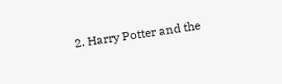2. Harry Potter and the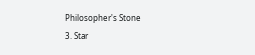Philosopher's Stone
3. Star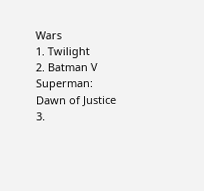Wars
1. Twilight
2. Batman V Superman: Dawn of Justice
3.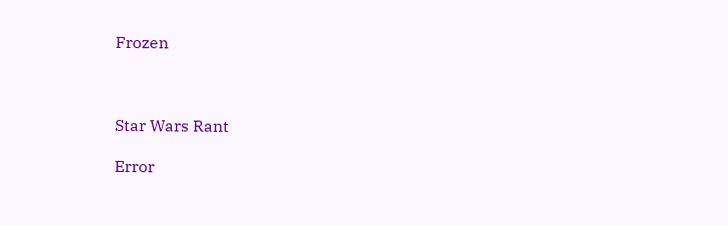Frozen



Star Wars Rant

Error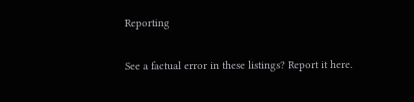Reporting

See a factual error in these listings? Report it here.